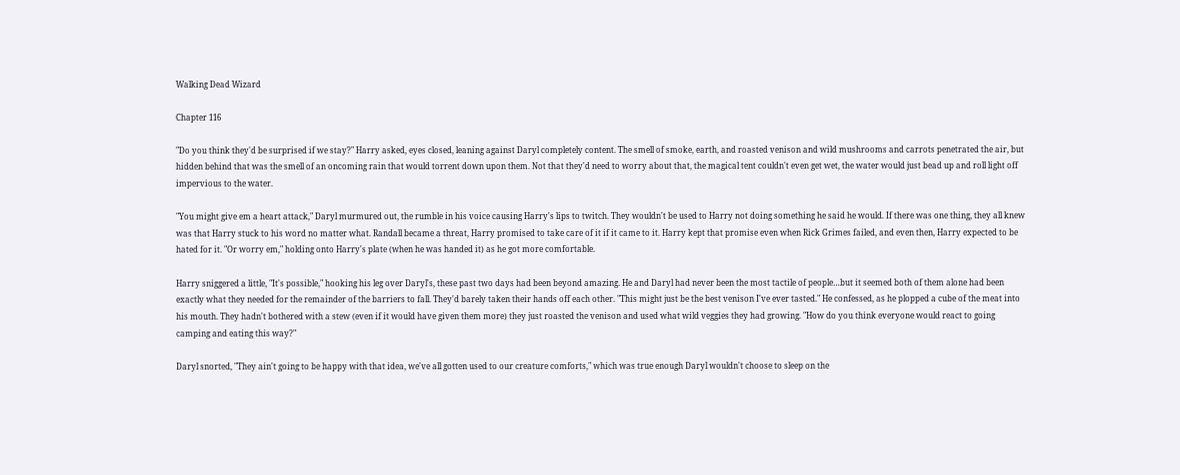Walking Dead Wizard

Chapter 116

"Do you think they'd be surprised if we stay?" Harry asked, eyes closed, leaning against Daryl completely content. The smell of smoke, earth, and roasted venison and wild mushrooms and carrots penetrated the air, but hidden behind that was the smell of an oncoming rain that would torrent down upon them. Not that they'd need to worry about that, the magical tent couldn't even get wet, the water would just bead up and roll light off impervious to the water.

"You might give em a heart attack," Daryl murmured out, the rumble in his voice causing Harry's lips to twitch. They wouldn't be used to Harry not doing something he said he would. If there was one thing, they all knew was that Harry stuck to his word no matter what. Randall became a threat, Harry promised to take care of it if it came to it. Harry kept that promise even when Rick Grimes failed, and even then, Harry expected to be hated for it. "Or worry em," holding onto Harry's plate (when he was handed it) as he got more comfortable.

Harry sniggered a little, "It's possible," hooking his leg over Daryl's, these past two days had been beyond amazing. He and Daryl had never been the most tactile of people…but it seemed both of them alone had been exactly what they needed for the remainder of the barriers to fall. They'd barely taken their hands off each other. "This might just be the best venison I've ever tasted." He confessed, as he plopped a cube of the meat into his mouth. They hadn't bothered with a stew (even if it would have given them more) they just roasted the venison and used what wild veggies they had growing. "How do you think everyone would react to going camping and eating this way?"

Daryl snorted, "They ain't going to be happy with that idea, we've all gotten used to our creature comforts," which was true enough Daryl wouldn't choose to sleep on the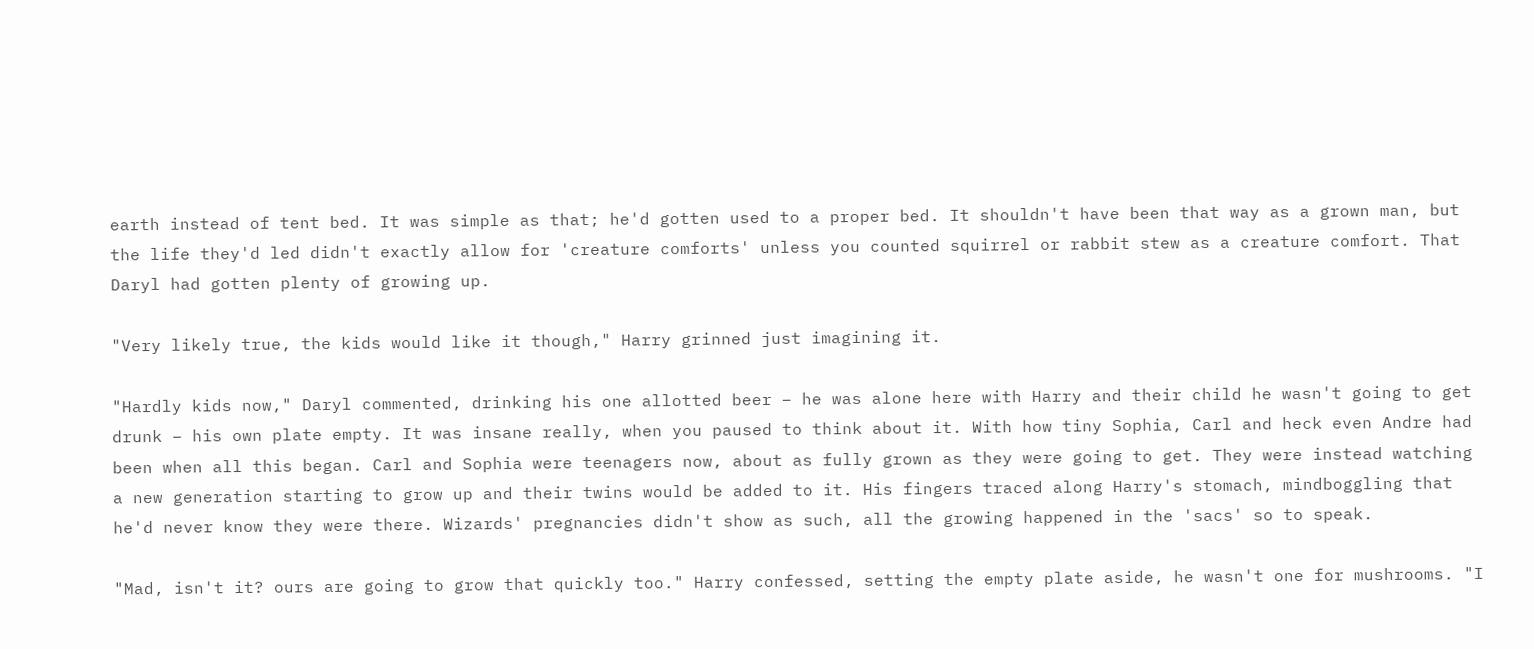earth instead of tent bed. It was simple as that; he'd gotten used to a proper bed. It shouldn't have been that way as a grown man, but the life they'd led didn't exactly allow for 'creature comforts' unless you counted squirrel or rabbit stew as a creature comfort. That Daryl had gotten plenty of growing up.

"Very likely true, the kids would like it though," Harry grinned just imagining it.

"Hardly kids now," Daryl commented, drinking his one allotted beer – he was alone here with Harry and their child he wasn't going to get drunk – his own plate empty. It was insane really, when you paused to think about it. With how tiny Sophia, Carl and heck even Andre had been when all this began. Carl and Sophia were teenagers now, about as fully grown as they were going to get. They were instead watching a new generation starting to grow up and their twins would be added to it. His fingers traced along Harry's stomach, mindboggling that he'd never know they were there. Wizards' pregnancies didn't show as such, all the growing happened in the 'sacs' so to speak.

"Mad, isn't it? ours are going to grow that quickly too." Harry confessed, setting the empty plate aside, he wasn't one for mushrooms. "I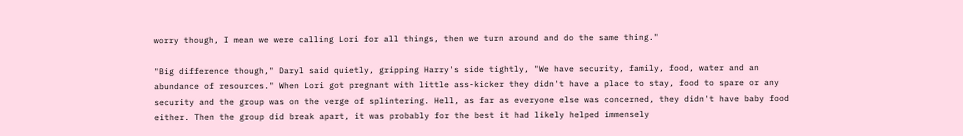worry though, I mean we were calling Lori for all things, then we turn around and do the same thing."

"Big difference though," Daryl said quietly, gripping Harry's side tightly, "We have security, family, food, water and an abundance of resources." When Lori got pregnant with little ass-kicker they didn't have a place to stay, food to spare or any security and the group was on the verge of splintering. Hell, as far as everyone else was concerned, they didn't have baby food either. Then the group did break apart, it was probably for the best it had likely helped immensely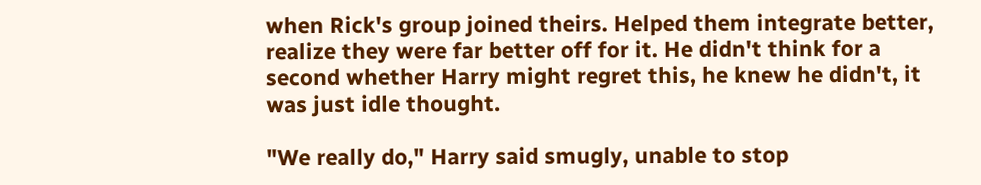when Rick's group joined theirs. Helped them integrate better, realize they were far better off for it. He didn't think for a second whether Harry might regret this, he knew he didn't, it was just idle thought.

"We really do," Harry said smugly, unable to stop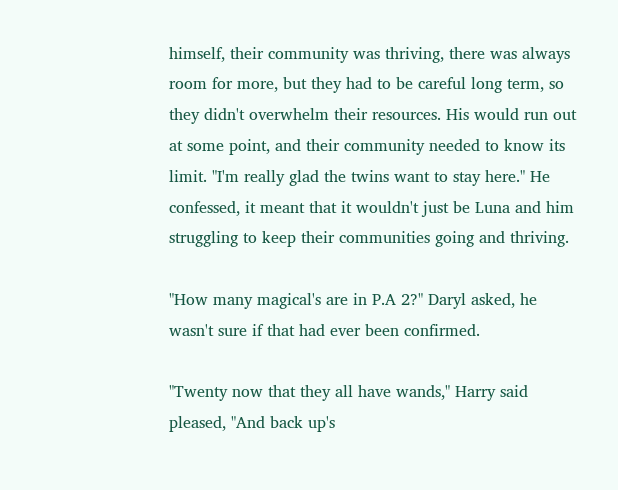himself, their community was thriving, there was always room for more, but they had to be careful long term, so they didn't overwhelm their resources. His would run out at some point, and their community needed to know its limit. "I'm really glad the twins want to stay here." He confessed, it meant that it wouldn't just be Luna and him struggling to keep their communities going and thriving.

"How many magical's are in P.A 2?" Daryl asked, he wasn't sure if that had ever been confirmed.

"Twenty now that they all have wands," Harry said pleased, "And back up's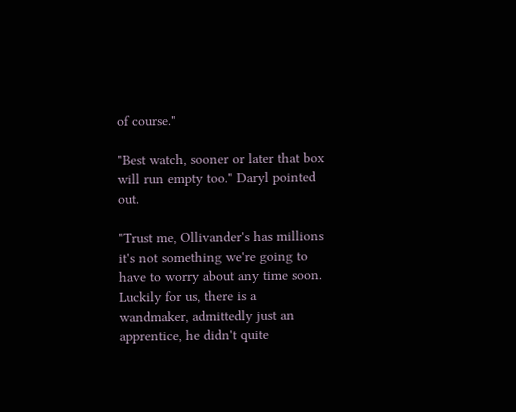of course."

"Best watch, sooner or later that box will run empty too." Daryl pointed out.

"Trust me, Ollivander's has millions it's not something we're going to have to worry about any time soon. Luckily for us, there is a wandmaker, admittedly just an apprentice, he didn't quite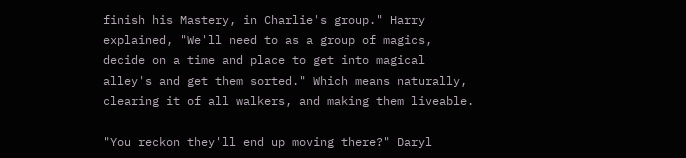finish his Mastery, in Charlie's group." Harry explained, "We'll need to as a group of magics, decide on a time and place to get into magical alley's and get them sorted." Which means naturally, clearing it of all walkers, and making them liveable.

"You reckon they'll end up moving there?" Daryl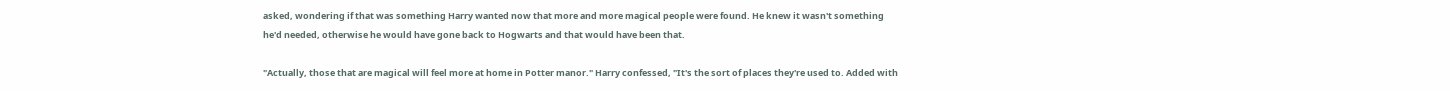asked, wondering if that was something Harry wanted now that more and more magical people were found. He knew it wasn't something he'd needed, otherwise he would have gone back to Hogwarts and that would have been that.

"Actually, those that are magical will feel more at home in Potter manor." Harry confessed, "It's the sort of places they're used to. Added with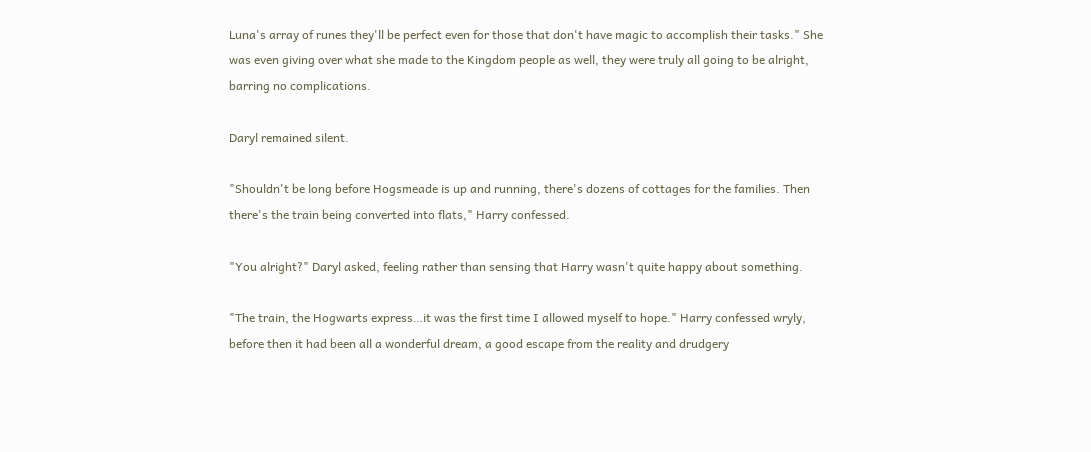Luna's array of runes they'll be perfect even for those that don't have magic to accomplish their tasks." She was even giving over what she made to the Kingdom people as well, they were truly all going to be alright, barring no complications.

Daryl remained silent.

"Shouldn't be long before Hogsmeade is up and running, there's dozens of cottages for the families. Then there's the train being converted into flats," Harry confessed.

"You alright?" Daryl asked, feeling rather than sensing that Harry wasn't quite happy about something.

"The train, the Hogwarts express…it was the first time I allowed myself to hope." Harry confessed wryly, before then it had been all a wonderful dream, a good escape from the reality and drudgery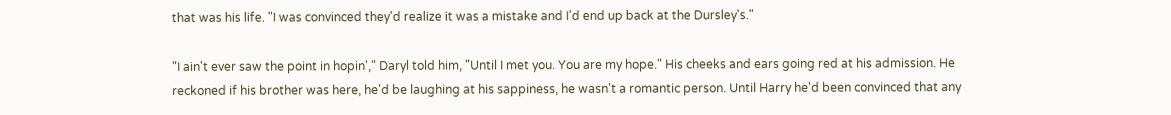that was his life. "I was convinced they'd realize it was a mistake and I'd end up back at the Dursley's."

"I ain't ever saw the point in hopin'," Daryl told him, "Until I met you. You are my hope." His cheeks and ears going red at his admission. He reckoned if his brother was here, he'd be laughing at his sappiness, he wasn't a romantic person. Until Harry he'd been convinced that any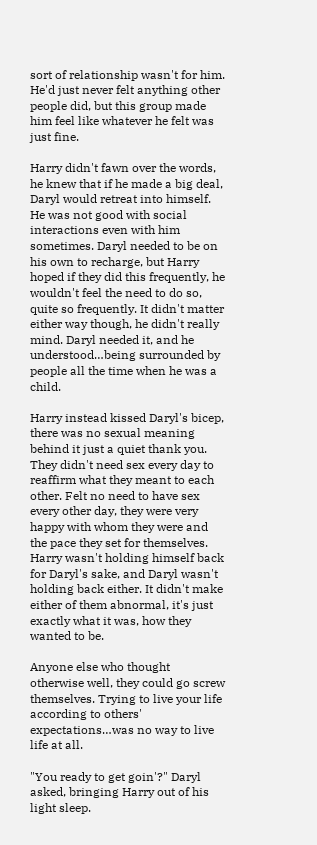sort of relationship wasn't for him. He'd just never felt anything other people did, but this group made him feel like whatever he felt was just fine.

Harry didn't fawn over the words, he knew that if he made a big deal, Daryl would retreat into himself. He was not good with social interactions even with him sometimes. Daryl needed to be on his own to recharge, but Harry hoped if they did this frequently, he wouldn't feel the need to do so, quite so frequently. It didn't matter either way though, he didn't really mind. Daryl needed it, and he understood…being surrounded by people all the time when he was a child.

Harry instead kissed Daryl's bicep, there was no sexual meaning behind it just a quiet thank you. They didn't need sex every day to reaffirm what they meant to each other. Felt no need to have sex every other day, they were very happy with whom they were and the pace they set for themselves. Harry wasn't holding himself back for Daryl's sake, and Daryl wasn't holding back either. It didn't make either of them abnormal, it's just exactly what it was, how they wanted to be.

Anyone else who thought otherwise well, they could go screw themselves. Trying to live your life according to others' expectations…was no way to live life at all.

"You ready to get goin'?" Daryl asked, bringing Harry out of his light sleep.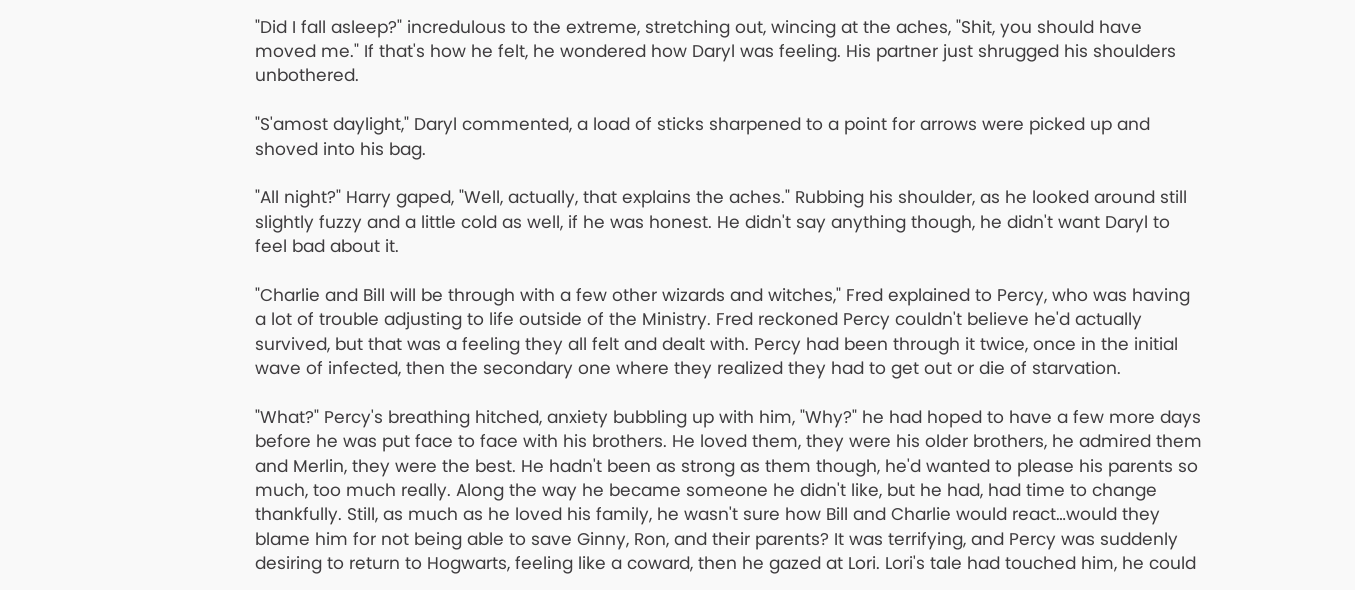"Did I fall asleep?" incredulous to the extreme, stretching out, wincing at the aches, "Shit, you should have moved me." If that's how he felt, he wondered how Daryl was feeling. His partner just shrugged his shoulders unbothered.

"S'amost daylight," Daryl commented, a load of sticks sharpened to a point for arrows were picked up and shoved into his bag.

"All night?" Harry gaped, "Well, actually, that explains the aches." Rubbing his shoulder, as he looked around still slightly fuzzy and a little cold as well, if he was honest. He didn't say anything though, he didn't want Daryl to feel bad about it.

"Charlie and Bill will be through with a few other wizards and witches," Fred explained to Percy, who was having a lot of trouble adjusting to life outside of the Ministry. Fred reckoned Percy couldn't believe he'd actually survived, but that was a feeling they all felt and dealt with. Percy had been through it twice, once in the initial wave of infected, then the secondary one where they realized they had to get out or die of starvation.

"What?" Percy's breathing hitched, anxiety bubbling up with him, "Why?" he had hoped to have a few more days before he was put face to face with his brothers. He loved them, they were his older brothers, he admired them and Merlin, they were the best. He hadn't been as strong as them though, he'd wanted to please his parents so much, too much really. Along the way he became someone he didn't like, but he had, had time to change thankfully. Still, as much as he loved his family, he wasn't sure how Bill and Charlie would react…would they blame him for not being able to save Ginny, Ron, and their parents? It was terrifying, and Percy was suddenly desiring to return to Hogwarts, feeling like a coward, then he gazed at Lori. Lori's tale had touched him, he could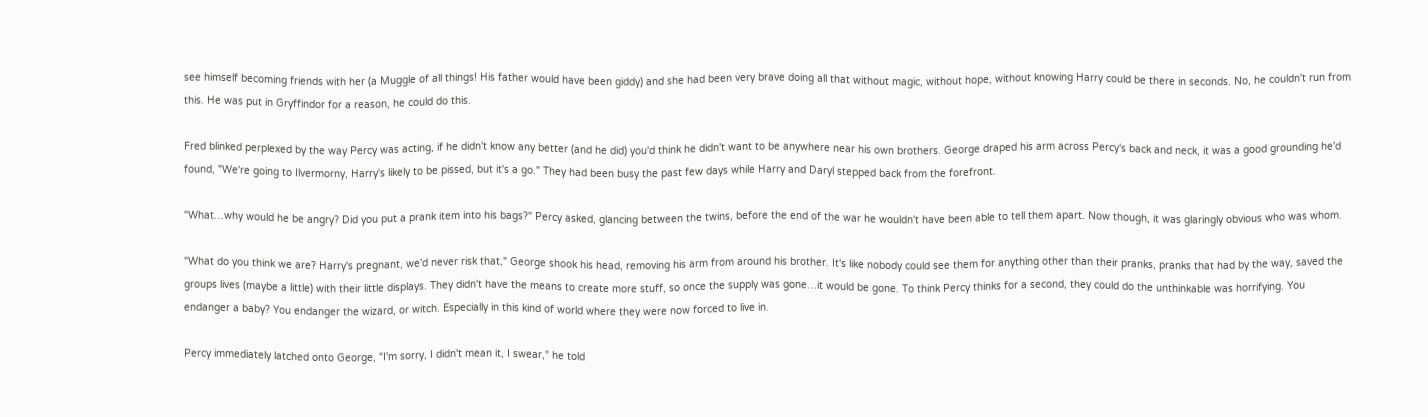see himself becoming friends with her (a Muggle of all things! His father would have been giddy) and she had been very brave doing all that without magic, without hope, without knowing Harry could be there in seconds. No, he couldn't run from this. He was put in Gryffindor for a reason, he could do this.

Fred blinked perplexed by the way Percy was acting, if he didn't know any better (and he did) you'd think he didn't want to be anywhere near his own brothers. George draped his arm across Percy's back and neck, it was a good grounding he'd found, "We're going to Ilvermorny, Harry's likely to be pissed, but it's a go." They had been busy the past few days while Harry and Daryl stepped back from the forefront.

"What…why would he be angry? Did you put a prank item into his bags?" Percy asked, glancing between the twins, before the end of the war he wouldn't have been able to tell them apart. Now though, it was glaringly obvious who was whom.

"What do you think we are? Harry's pregnant, we'd never risk that," George shook his head, removing his arm from around his brother. It's like nobody could see them for anything other than their pranks, pranks that had by the way, saved the groups lives (maybe a little) with their little displays. They didn't have the means to create more stuff, so once the supply was gone…it would be gone. To think Percy thinks for a second, they could do the unthinkable was horrifying. You endanger a baby? You endanger the wizard, or witch. Especially in this kind of world where they were now forced to live in.

Percy immediately latched onto George, "I'm sorry, I didn't mean it, I swear," he told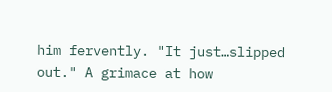him fervently. "It just…slipped out." A grimace at how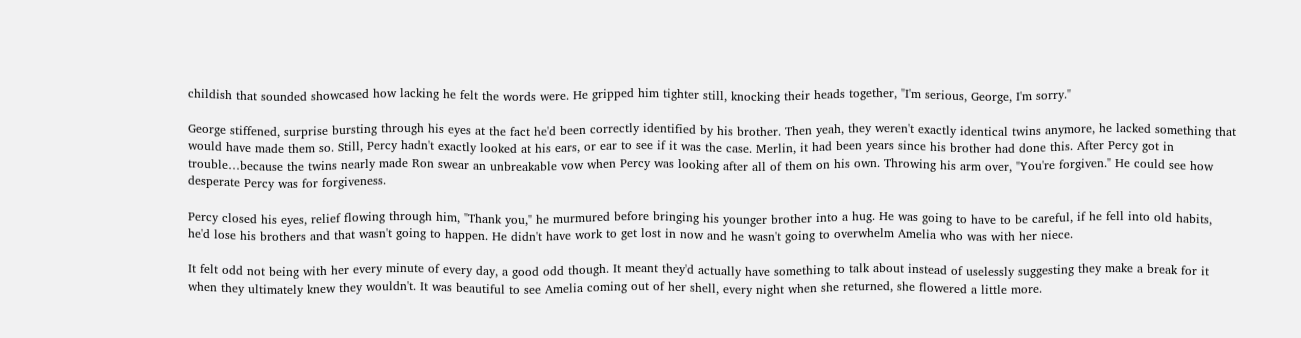childish that sounded showcased how lacking he felt the words were. He gripped him tighter still, knocking their heads together, "I'm serious, George, I'm sorry."

George stiffened, surprise bursting through his eyes at the fact he'd been correctly identified by his brother. Then yeah, they weren't exactly identical twins anymore, he lacked something that would have made them so. Still, Percy hadn't exactly looked at his ears, or ear to see if it was the case. Merlin, it had been years since his brother had done this. After Percy got in trouble…because the twins nearly made Ron swear an unbreakable vow when Percy was looking after all of them on his own. Throwing his arm over, "You're forgiven." He could see how desperate Percy was for forgiveness.

Percy closed his eyes, relief flowing through him, "Thank you," he murmured before bringing his younger brother into a hug. He was going to have to be careful, if he fell into old habits, he'd lose his brothers and that wasn't going to happen. He didn't have work to get lost in now and he wasn't going to overwhelm Amelia who was with her niece.

It felt odd not being with her every minute of every day, a good odd though. It meant they'd actually have something to talk about instead of uselessly suggesting they make a break for it when they ultimately knew they wouldn't. It was beautiful to see Amelia coming out of her shell, every night when she returned, she flowered a little more.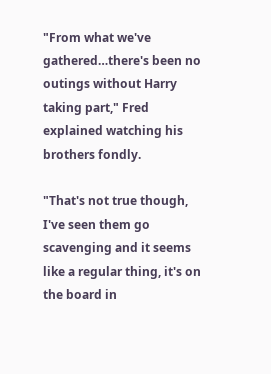"From what we've gathered…there's been no outings without Harry taking part," Fred explained watching his brothers fondly.

"That's not true though, I've seen them go scavenging and it seems like a regular thing, it's on the board in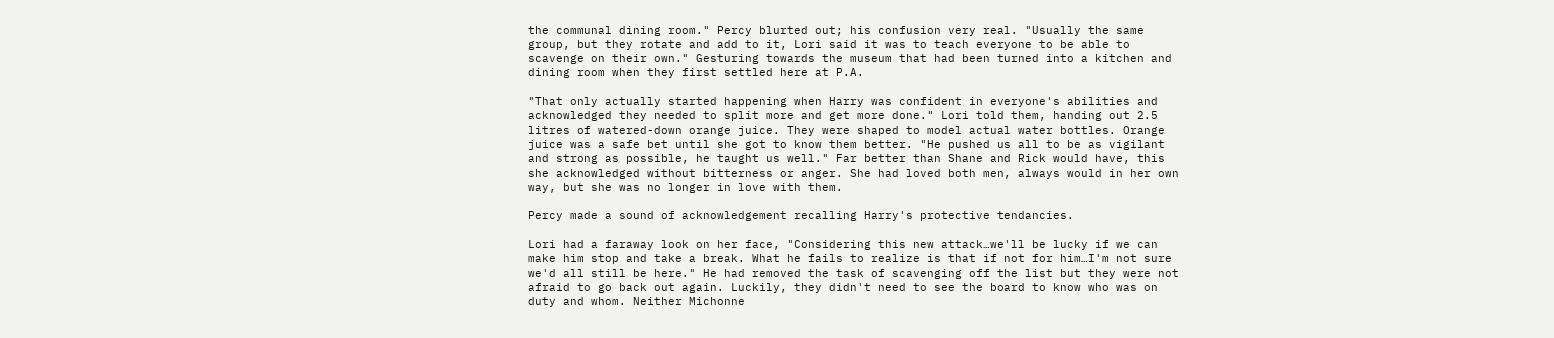the communal dining room." Percy blurted out; his confusion very real. "Usually the same group, but they rotate and add to it, Lori said it was to teach everyone to be able to scavenge on their own." Gesturing towards the museum that had been turned into a kitchen and dining room when they first settled here at P.A.

"That only actually started happening when Harry was confident in everyone's abilities and acknowledged they needed to split more and get more done." Lori told them, handing out 2.5 litres of watered-down orange juice. They were shaped to model actual water bottles. Orange juice was a safe bet until she got to know them better. "He pushed us all to be as vigilant and strong as possible, he taught us well." Far better than Shane and Rick would have, this she acknowledged without bitterness or anger. She had loved both men, always would in her own way, but she was no longer in love with them.

Percy made a sound of acknowledgement recalling Harry's protective tendancies.

Lori had a faraway look on her face, "Considering this new attack…we'll be lucky if we can make him stop and take a break. What he fails to realize is that if not for him…I'm not sure we'd all still be here." He had removed the task of scavenging off the list but they were not afraid to go back out again. Luckily, they didn't need to see the board to know who was on duty and whom. Neither Michonne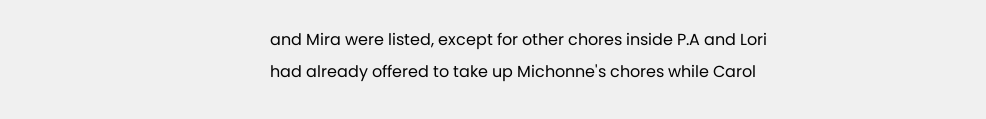and Mira were listed, except for other chores inside P.A and Lori had already offered to take up Michonne's chores while Carol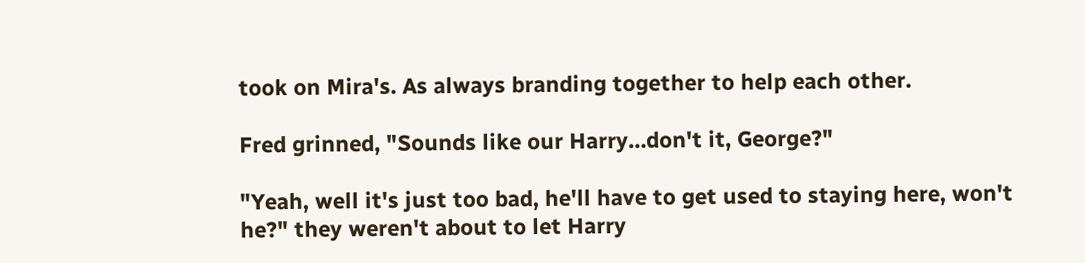took on Mira's. As always branding together to help each other.

Fred grinned, "Sounds like our Harry…don't it, George?"

"Yeah, well it's just too bad, he'll have to get used to staying here, won't he?" they weren't about to let Harry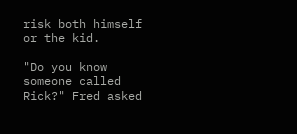risk both himself or the kid.

"Do you know someone called Rick?" Fred asked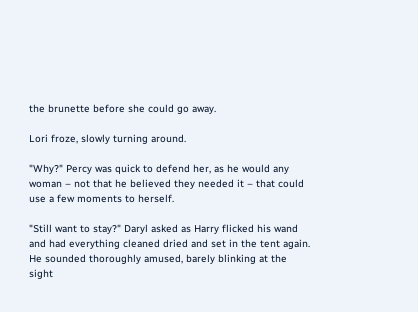the brunette before she could go away.

Lori froze, slowly turning around.

"Why?" Percy was quick to defend her, as he would any woman – not that he believed they needed it – that could use a few moments to herself.

"Still want to stay?" Daryl asked as Harry flicked his wand and had everything cleaned dried and set in the tent again. He sounded thoroughly amused, barely blinking at the sight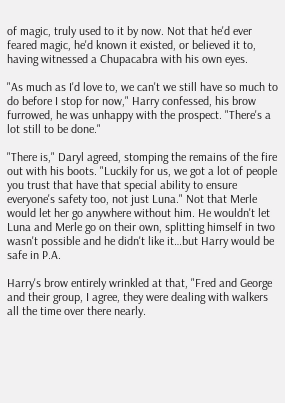of magic, truly used to it by now. Not that he'd ever feared magic, he'd known it existed, or believed it to, having witnessed a Chupacabra with his own eyes.

"As much as I'd love to, we can't we still have so much to do before I stop for now," Harry confessed, his brow furrowed, he was unhappy with the prospect. "There's a lot still to be done."

"There is," Daryl agreed, stomping the remains of the fire out with his boots. "Luckily for us, we got a lot of people you trust that have that special ability to ensure everyone's safety too, not just Luna." Not that Merle would let her go anywhere without him. He wouldn't let Luna and Merle go on their own, splitting himself in two wasn't possible and he didn't like it…but Harry would be safe in P.A.

Harry's brow entirely wrinkled at that, "Fred and George and their group, I agree, they were dealing with walkers all the time over there nearly.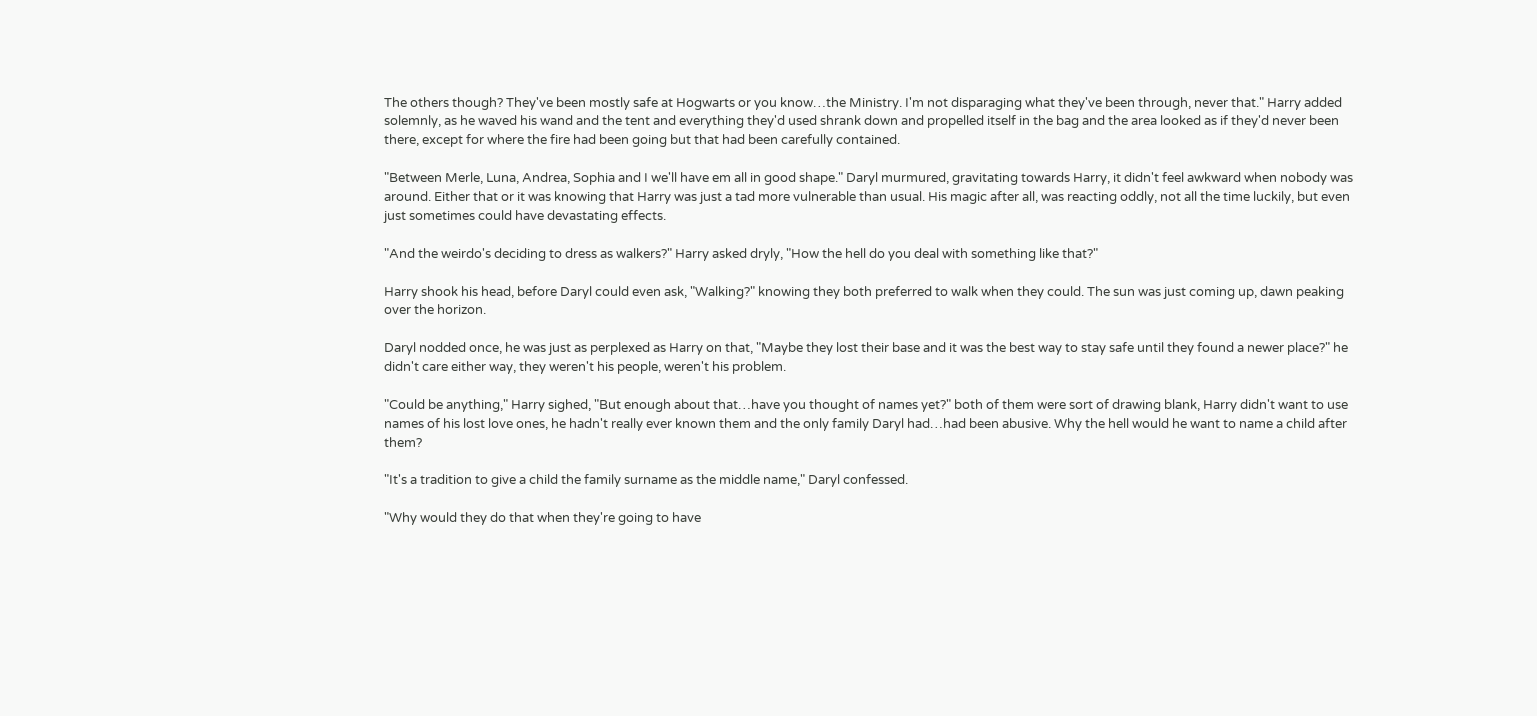The others though? They've been mostly safe at Hogwarts or you know…the Ministry. I'm not disparaging what they've been through, never that." Harry added solemnly, as he waved his wand and the tent and everything they'd used shrank down and propelled itself in the bag and the area looked as if they'd never been there, except for where the fire had been going but that had been carefully contained.

"Between Merle, Luna, Andrea, Sophia and I we'll have em all in good shape." Daryl murmured, gravitating towards Harry, it didn't feel awkward when nobody was around. Either that or it was knowing that Harry was just a tad more vulnerable than usual. His magic after all, was reacting oddly, not all the time luckily, but even just sometimes could have devastating effects.

"And the weirdo's deciding to dress as walkers?" Harry asked dryly, "How the hell do you deal with something like that?"

Harry shook his head, before Daryl could even ask, "Walking?" knowing they both preferred to walk when they could. The sun was just coming up, dawn peaking over the horizon.

Daryl nodded once, he was just as perplexed as Harry on that, "Maybe they lost their base and it was the best way to stay safe until they found a newer place?" he didn't care either way, they weren't his people, weren't his problem.

"Could be anything," Harry sighed, "But enough about that…have you thought of names yet?" both of them were sort of drawing blank, Harry didn't want to use names of his lost love ones, he hadn't really ever known them and the only family Daryl had…had been abusive. Why the hell would he want to name a child after them?

"It's a tradition to give a child the family surname as the middle name," Daryl confessed.

"Why would they do that when they're going to have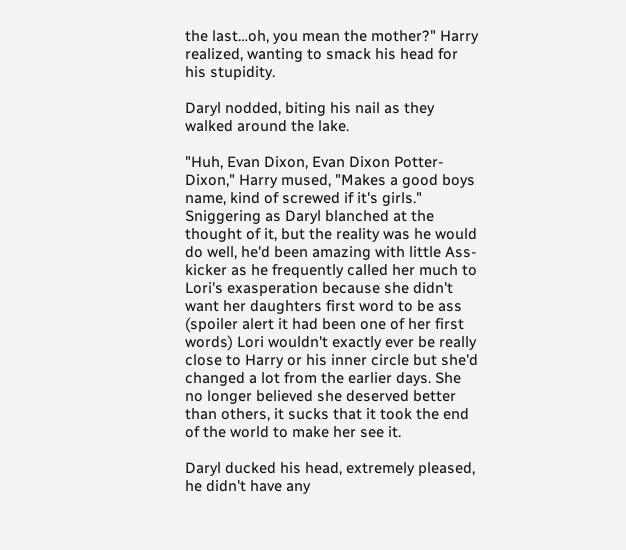the last…oh, you mean the mother?" Harry realized, wanting to smack his head for his stupidity.

Daryl nodded, biting his nail as they walked around the lake.

"Huh, Evan Dixon, Evan Dixon Potter-Dixon," Harry mused, "Makes a good boys name, kind of screwed if it's girls." Sniggering as Daryl blanched at the thought of it, but the reality was he would do well, he'd been amazing with little Ass-kicker as he frequently called her much to Lori's exasperation because she didn't want her daughters first word to be ass (spoiler alert it had been one of her first words) Lori wouldn't exactly ever be really close to Harry or his inner circle but she'd changed a lot from the earlier days. She no longer believed she deserved better than others, it sucks that it took the end of the world to make her see it.

Daryl ducked his head, extremely pleased, he didn't have any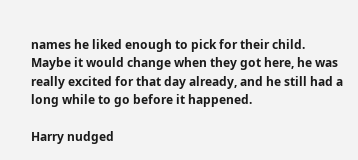names he liked enough to pick for their child. Maybe it would change when they got here, he was really excited for that day already, and he still had a long while to go before it happened.

Harry nudged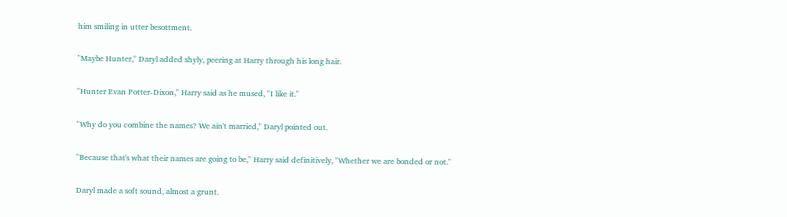him smiling in utter besottment.

"Maybe Hunter," Daryl added shyly, peering at Harry through his long hair.

"Hunter Evan Potter-Dixon," Harry said as he mused, "I like it."

"Why do you combine the names? We ain't married," Daryl pointed out.

"Because that's what their names are going to be," Harry said definitively, "Whether we are bonded or not."

Daryl made a soft sound, almost a grunt.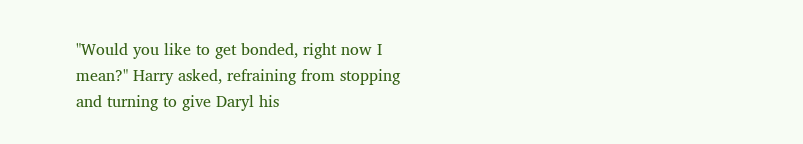"Would you like to get bonded, right now I mean?" Harry asked, refraining from stopping and turning to give Daryl his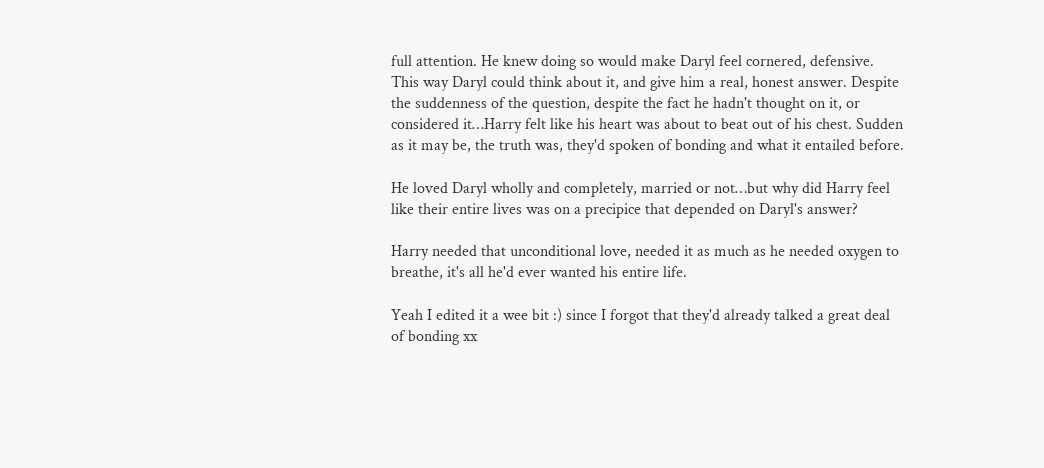full attention. He knew doing so would make Daryl feel cornered, defensive. This way Daryl could think about it, and give him a real, honest answer. Despite the suddenness of the question, despite the fact he hadn't thought on it, or considered it…Harry felt like his heart was about to beat out of his chest. Sudden as it may be, the truth was, they'd spoken of bonding and what it entailed before.

He loved Daryl wholly and completely, married or not…but why did Harry feel like their entire lives was on a precipice that depended on Daryl's answer?

Harry needed that unconditional love, needed it as much as he needed oxygen to breathe, it's all he'd ever wanted his entire life.

Yeah I edited it a wee bit :) since I forgot that they'd already talked a great deal of bonding xx